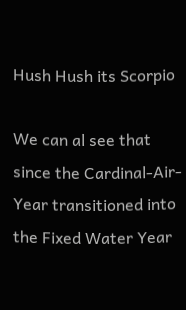Hush Hush its Scorpio

We can al see that since the Cardinal-Air-Year transitioned into the Fixed Water Year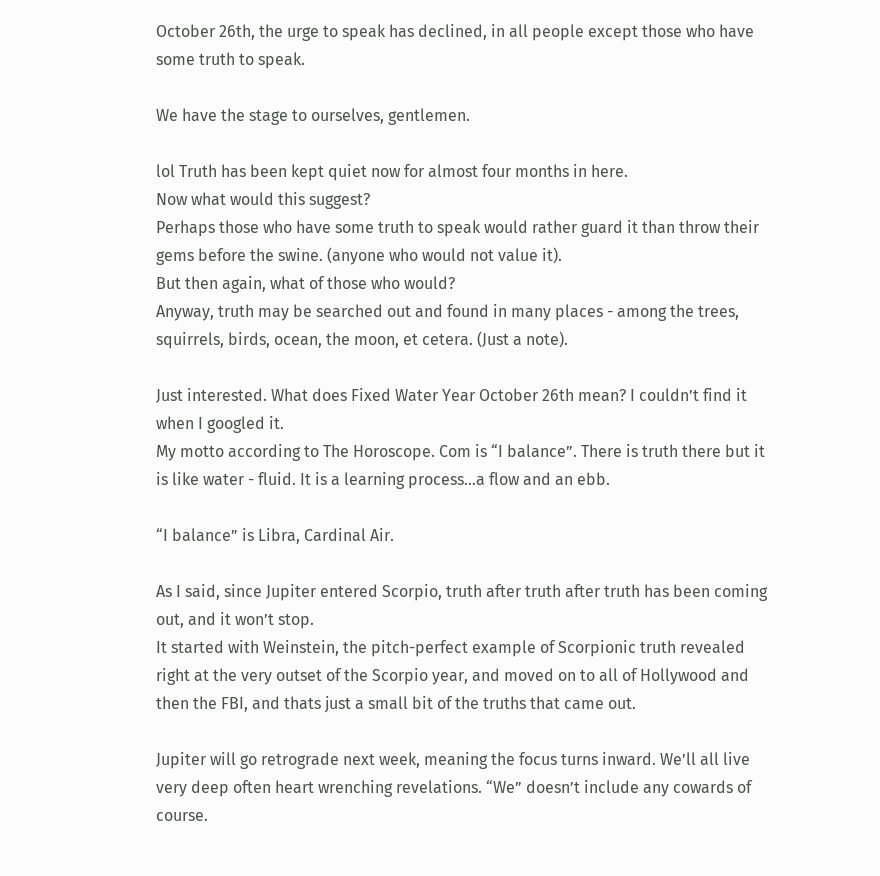October 26th, the urge to speak has declined, in all people except those who have some truth to speak.

We have the stage to ourselves, gentlemen.

lol Truth has been kept quiet now for almost four months in here.
Now what would this suggest?
Perhaps those who have some truth to speak would rather guard it than throw their gems before the swine. (anyone who would not value it).
But then again, what of those who would?
Anyway, truth may be searched out and found in many places - among the trees, squirrels, birds, ocean, the moon, et cetera. (Just a note).

Just interested. What does Fixed Water Year October 26th mean? I couldn’t find it when I googled it.
My motto according to The Horoscope. Com is “I balance”. There is truth there but it is like water - fluid. It is a learning process…a flow and an ebb.

“I balance” is Libra, Cardinal Air.

As I said, since Jupiter entered Scorpio, truth after truth after truth has been coming out, and it won’t stop.
It started with Weinstein, the pitch-perfect example of Scorpionic truth revealed right at the very outset of the Scorpio year, and moved on to all of Hollywood and then the FBI, and thats just a small bit of the truths that came out.

Jupiter will go retrograde next week, meaning the focus turns inward. We’ll all live very deep often heart wrenching revelations. “We” doesn’t include any cowards of course.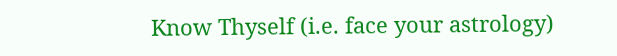Know Thyself (i.e. face your astrology)